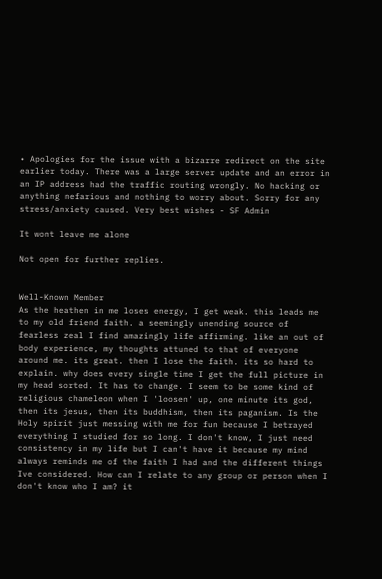• Apologies for the issue with a bizarre redirect on the site earlier today. There was a large server update and an error in an IP address had the traffic routing wrongly. No hacking or anything nefarious and nothing to worry about. Sorry for any stress/anxiety caused. Very best wishes - SF Admin

It wont leave me alone

Not open for further replies.


Well-Known Member
As the heathen in me loses energy, I get weak. this leads me to my old friend faith. a seemingly unending source of fearless zeal I find amazingly life affirming. like an out of body experience, my thoughts attuned to that of everyone around me. its great. then I lose the faith. its so hard to explain. why does every single time I get the full picture in my head sorted. It has to change. I seem to be some kind of religious chameleon when I 'loosen' up, one minute its god, then its jesus, then its buddhism, then its paganism. Is the Holy spirit just messing with me for fun because I betrayed everything I studied for so long. I don't know, I just need consistency in my life but I can't have it because my mind always reminds me of the faith I had and the different things Ive considered. How can I relate to any group or person when I don't know who I am? it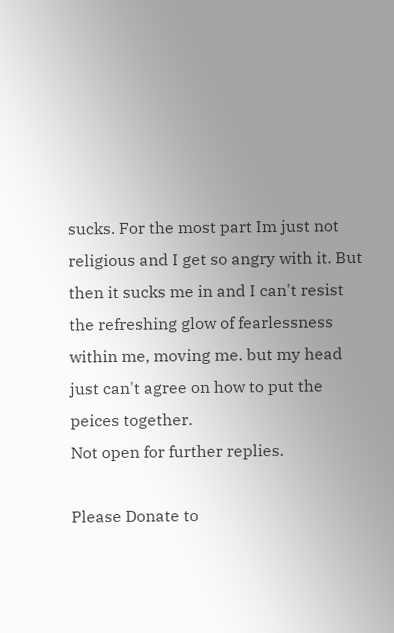sucks. For the most part Im just not religious and I get so angry with it. But then it sucks me in and I can't resist the refreshing glow of fearlessness within me, moving me. but my head just can't agree on how to put the peices together.
Not open for further replies.

Please Donate to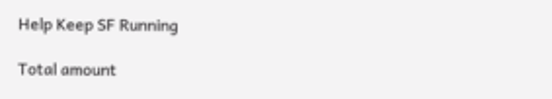Help Keep SF Running

Total amount